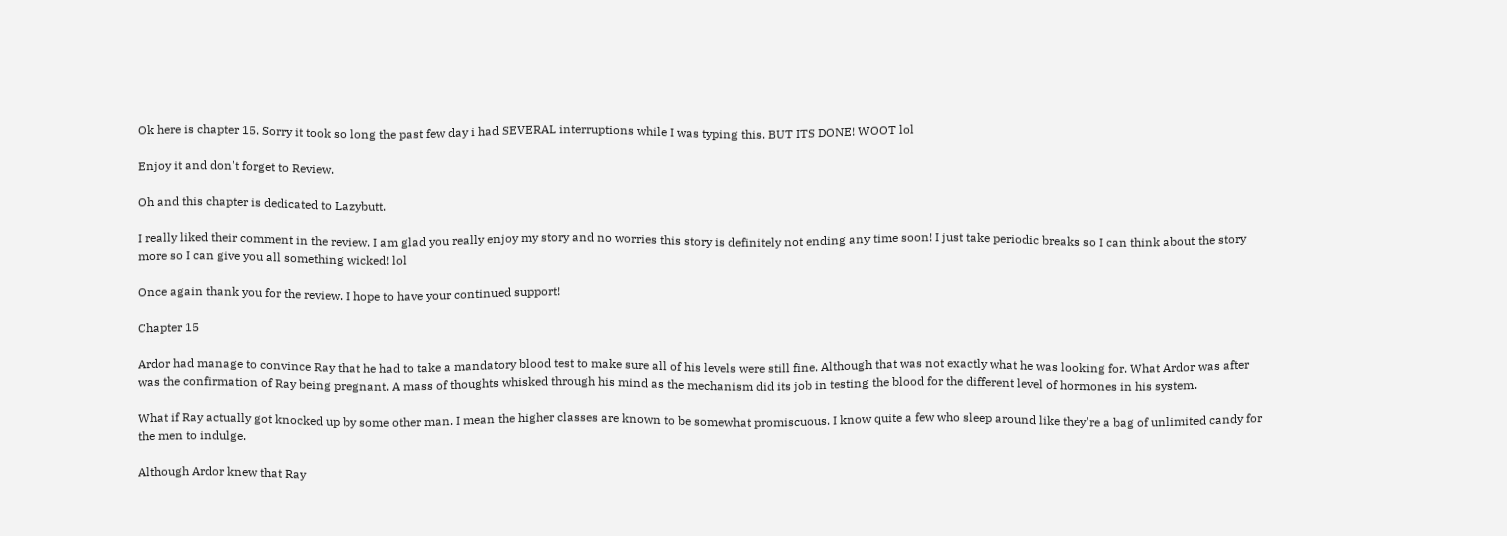Ok here is chapter 15. Sorry it took so long the past few day i had SEVERAL interruptions while I was typing this. BUT ITS DONE! WOOT lol

Enjoy it and don't forget to Review.

Oh and this chapter is dedicated to Lazybutt.

I really liked their comment in the review. I am glad you really enjoy my story and no worries this story is definitely not ending any time soon! I just take periodic breaks so I can think about the story more so I can give you all something wicked! lol

Once again thank you for the review. I hope to have your continued support!

Chapter 15

Ardor had manage to convince Ray that he had to take a mandatory blood test to make sure all of his levels were still fine. Although that was not exactly what he was looking for. What Ardor was after was the confirmation of Ray being pregnant. A mass of thoughts whisked through his mind as the mechanism did its job in testing the blood for the different level of hormones in his system.

What if Ray actually got knocked up by some other man. I mean the higher classes are known to be somewhat promiscuous. I know quite a few who sleep around like they're a bag of unlimited candy for the men to indulge.

Although Ardor knew that Ray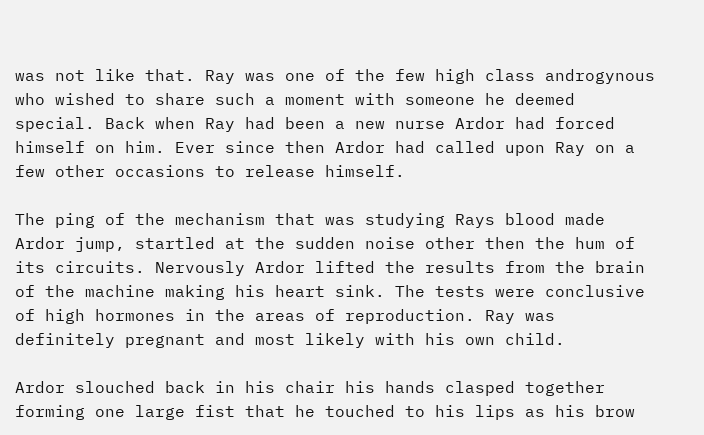was not like that. Ray was one of the few high class androgynous who wished to share such a moment with someone he deemed special. Back when Ray had been a new nurse Ardor had forced himself on him. Ever since then Ardor had called upon Ray on a few other occasions to release himself.

The ping of the mechanism that was studying Rays blood made Ardor jump, startled at the sudden noise other then the hum of its circuits. Nervously Ardor lifted the results from the brain of the machine making his heart sink. The tests were conclusive of high hormones in the areas of reproduction. Ray was definitely pregnant and most likely with his own child.

Ardor slouched back in his chair his hands clasped together forming one large fist that he touched to his lips as his brow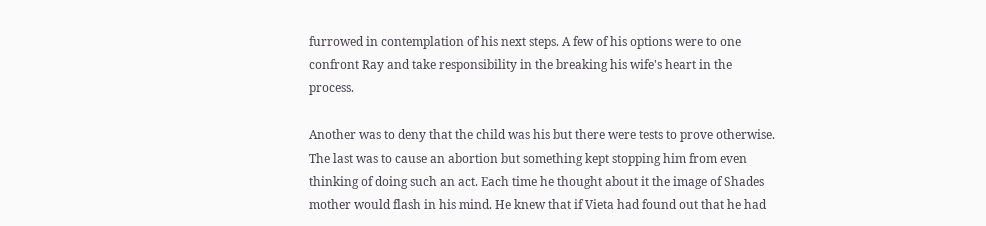furrowed in contemplation of his next steps. A few of his options were to one confront Ray and take responsibility in the breaking his wife's heart in the process.

Another was to deny that the child was his but there were tests to prove otherwise. The last was to cause an abortion but something kept stopping him from even thinking of doing such an act. Each time he thought about it the image of Shades mother would flash in his mind. He knew that if Vieta had found out that he had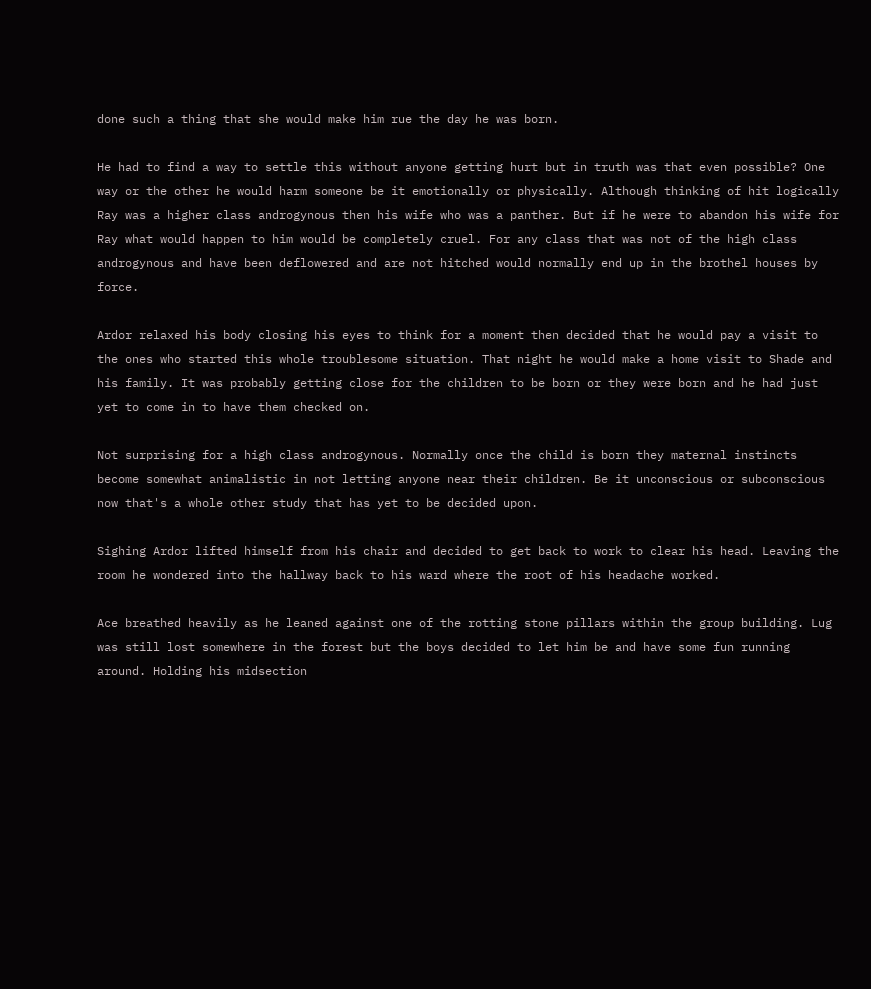done such a thing that she would make him rue the day he was born.

He had to find a way to settle this without anyone getting hurt but in truth was that even possible? One way or the other he would harm someone be it emotionally or physically. Although thinking of hit logically Ray was a higher class androgynous then his wife who was a panther. But if he were to abandon his wife for Ray what would happen to him would be completely cruel. For any class that was not of the high class androgynous and have been deflowered and are not hitched would normally end up in the brothel houses by force.

Ardor relaxed his body closing his eyes to think for a moment then decided that he would pay a visit to the ones who started this whole troublesome situation. That night he would make a home visit to Shade and his family. It was probably getting close for the children to be born or they were born and he had just yet to come in to have them checked on.

Not surprising for a high class androgynous. Normally once the child is born they maternal instincts become somewhat animalistic in not letting anyone near their children. Be it unconscious or subconscious now that's a whole other study that has yet to be decided upon.

Sighing Ardor lifted himself from his chair and decided to get back to work to clear his head. Leaving the room he wondered into the hallway back to his ward where the root of his headache worked.

Ace breathed heavily as he leaned against one of the rotting stone pillars within the group building. Lug was still lost somewhere in the forest but the boys decided to let him be and have some fun running around. Holding his midsection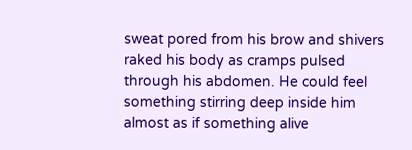sweat pored from his brow and shivers raked his body as cramps pulsed through his abdomen. He could feel something stirring deep inside him almost as if something alive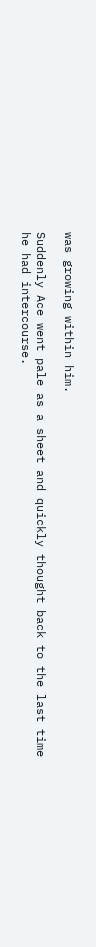was growing within him.

Suddenly Ace went pale as a sheet and quickly thought back to the last time he had intercourse.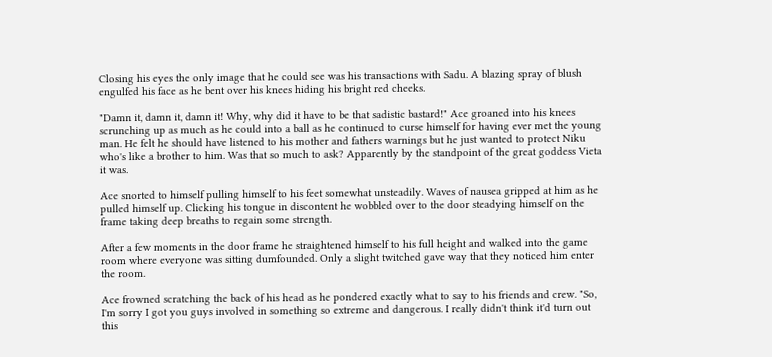Closing his eyes the only image that he could see was his transactions with Sadu. A blazing spray of blush engulfed his face as he bent over his knees hiding his bright red cheeks.

"Damn it, damn it, damn it! Why, why did it have to be that sadistic bastard!" Ace groaned into his knees scrunching up as much as he could into a ball as he continued to curse himself for having ever met the young man. He felt he should have listened to his mother and fathers warnings but he just wanted to protect Niku who's like a brother to him. Was that so much to ask? Apparently by the standpoint of the great goddess Vieta it was.

Ace snorted to himself pulling himself to his feet somewhat unsteadily. Waves of nausea gripped at him as he pulled himself up. Clicking his tongue in discontent he wobbled over to the door steadying himself on the frame taking deep breaths to regain some strength.

After a few moments in the door frame he straightened himself to his full height and walked into the game room where everyone was sitting dumfounded. Only a slight twitched gave way that they noticed him enter the room.

Ace frowned scratching the back of his head as he pondered exactly what to say to his friends and crew. "So, I'm sorry I got you guys involved in something so extreme and dangerous. I really didn't think it'd turn out this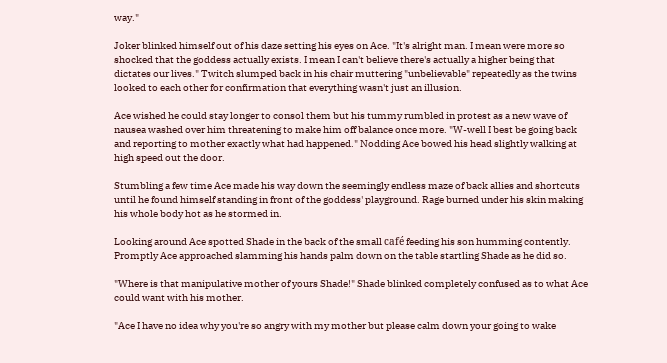way."

Joker blinked himself out of his daze setting his eyes on Ace. "It's alright man. I mean were more so shocked that the goddess actually exists. I mean I can't believe there's actually a higher being that dictates our lives." Twitch slumped back in his chair muttering "unbelievable" repeatedly as the twins looked to each other for confirmation that everything wasn't just an illusion.

Ace wished he could stay longer to consol them but his tummy rumbled in protest as a new wave of nausea washed over him threatening to make him off balance once more. "W-well I best be going back and reporting to mother exactly what had happened." Nodding Ace bowed his head slightly walking at high speed out the door.

Stumbling a few time Ace made his way down the seemingly endless maze of back allies and shortcuts until he found himself standing in front of the goddess' playground. Rage burned under his skin making his whole body hot as he stormed in.

Looking around Ace spotted Shade in the back of the small café feeding his son humming contently. Promptly Ace approached slamming his hands palm down on the table startling Shade as he did so.

"Where is that manipulative mother of yours Shade!" Shade blinked completely confused as to what Ace could want with his mother.

"Ace I have no idea why you're so angry with my mother but please calm down your going to wake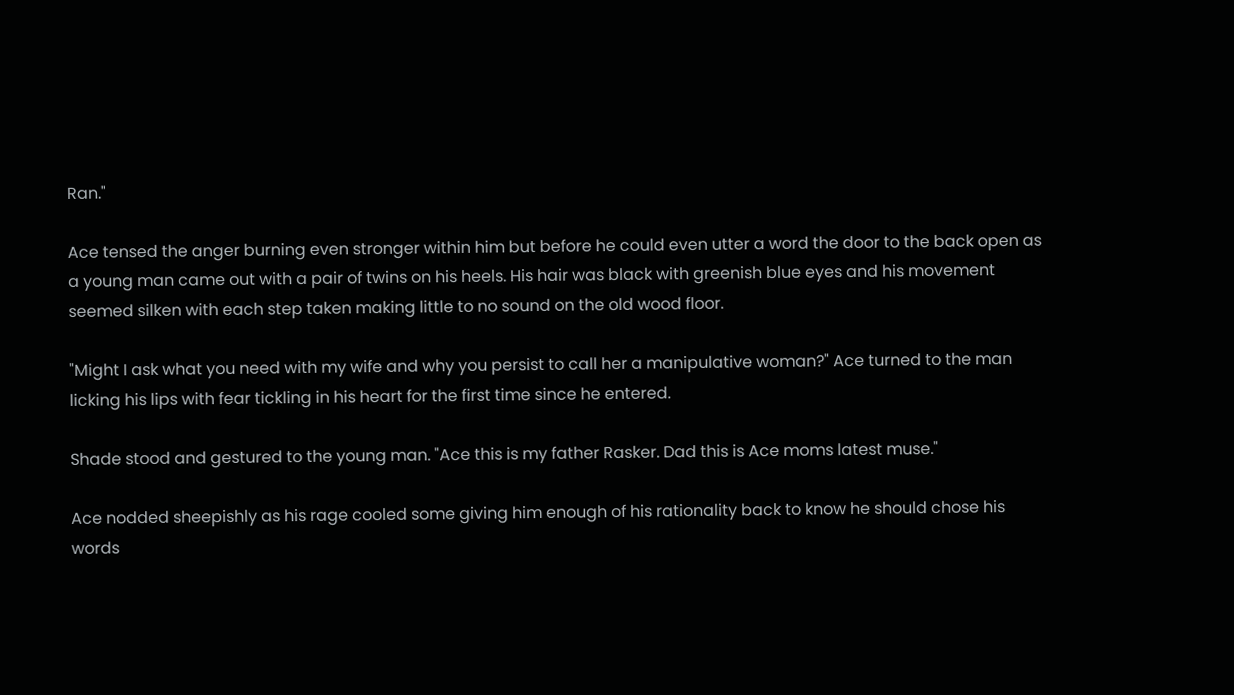Ran."

Ace tensed the anger burning even stronger within him but before he could even utter a word the door to the back open as a young man came out with a pair of twins on his heels. His hair was black with greenish blue eyes and his movement seemed silken with each step taken making little to no sound on the old wood floor.

"Might I ask what you need with my wife and why you persist to call her a manipulative woman?" Ace turned to the man licking his lips with fear tickling in his heart for the first time since he entered.

Shade stood and gestured to the young man. "Ace this is my father Rasker. Dad this is Ace moms latest muse."

Ace nodded sheepishly as his rage cooled some giving him enough of his rationality back to know he should chose his words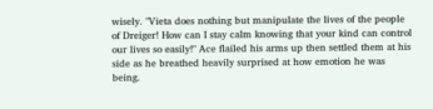wisely. "Vieta does nothing but manipulate the lives of the people of Dreiger! How can I stay calm knowing that your kind can control our lives so easily!" Ace flailed his arms up then settled them at his side as he breathed heavily surprised at how emotion he was being.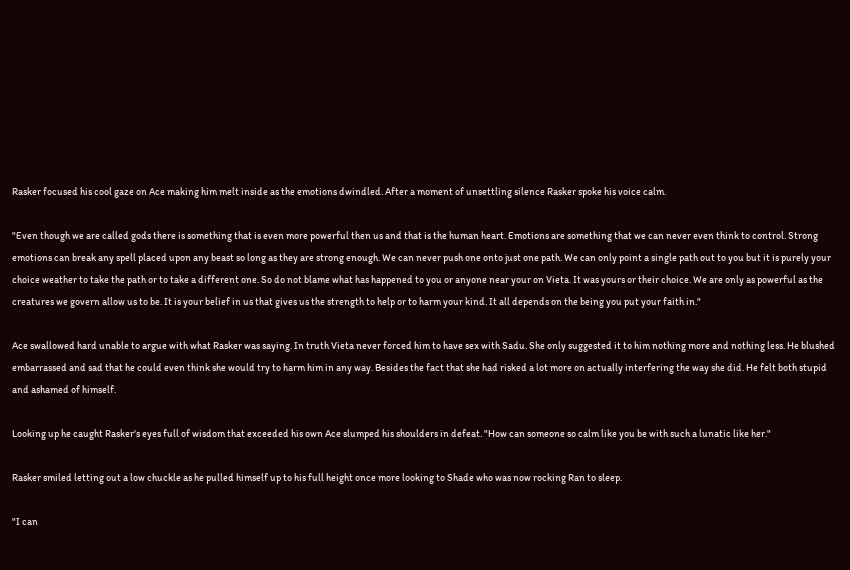Rasker focused his cool gaze on Ace making him melt inside as the emotions dwindled. After a moment of unsettling silence Rasker spoke his voice calm.

"Even though we are called gods there is something that is even more powerful then us and that is the human heart. Emotions are something that we can never even think to control. Strong emotions can break any spell placed upon any beast so long as they are strong enough. We can never push one onto just one path. We can only point a single path out to you but it is purely your choice weather to take the path or to take a different one. So do not blame what has happened to you or anyone near your on Vieta. It was yours or their choice. We are only as powerful as the creatures we govern allow us to be. It is your belief in us that gives us the strength to help or to harm your kind. It all depends on the being you put your faith in."

Ace swallowed hard unable to argue with what Rasker was saying. In truth Vieta never forced him to have sex with Sadu. She only suggested it to him nothing more and nothing less. He blushed embarrassed and sad that he could even think she would try to harm him in any way. Besides the fact that she had risked a lot more on actually interfering the way she did. He felt both stupid and ashamed of himself.

Looking up he caught Rasker's eyes full of wisdom that exceeded his own Ace slumped his shoulders in defeat. "How can someone so calm like you be with such a lunatic like her."

Rasker smiled letting out a low chuckle as he pulled himself up to his full height once more looking to Shade who was now rocking Ran to sleep.

"I can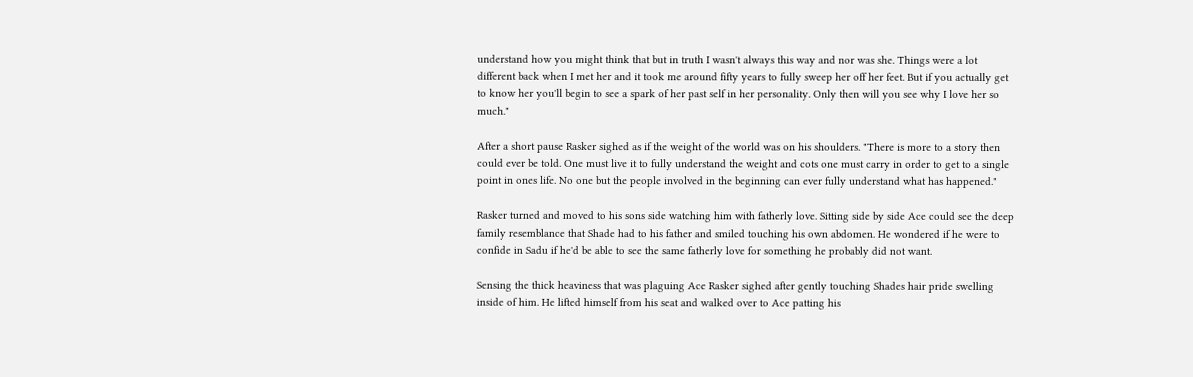understand how you might think that but in truth I wasn't always this way and nor was she. Things were a lot different back when I met her and it took me around fifty years to fully sweep her off her feet. But if you actually get to know her you'll begin to see a spark of her past self in her personality. Only then will you see why I love her so much."

After a short pause Rasker sighed as if the weight of the world was on his shoulders. "There is more to a story then could ever be told. One must live it to fully understand the weight and cots one must carry in order to get to a single point in ones life. No one but the people involved in the beginning can ever fully understand what has happened."

Rasker turned and moved to his sons side watching him with fatherly love. Sitting side by side Ace could see the deep family resemblance that Shade had to his father and smiled touching his own abdomen. He wondered if he were to confide in Sadu if he'd be able to see the same fatherly love for something he probably did not want.

Sensing the thick heaviness that was plaguing Ace Rasker sighed after gently touching Shades hair pride swelling inside of him. He lifted himself from his seat and walked over to Ace patting his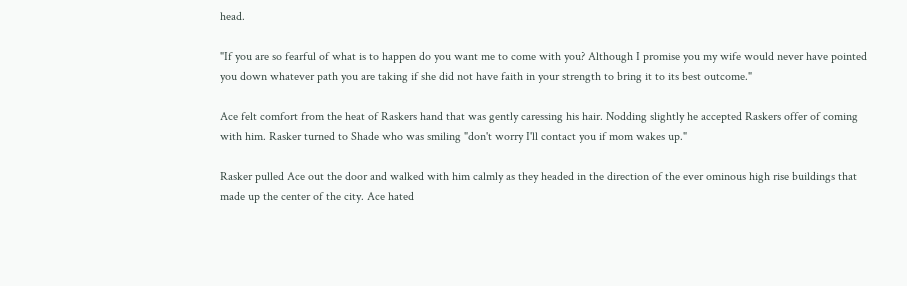head.

"If you are so fearful of what is to happen do you want me to come with you? Although I promise you my wife would never have pointed you down whatever path you are taking if she did not have faith in your strength to bring it to its best outcome."

Ace felt comfort from the heat of Raskers hand that was gently caressing his hair. Nodding slightly he accepted Raskers offer of coming with him. Rasker turned to Shade who was smiling "don't worry I'll contact you if mom wakes up."

Rasker pulled Ace out the door and walked with him calmly as they headed in the direction of the ever ominous high rise buildings that made up the center of the city. Ace hated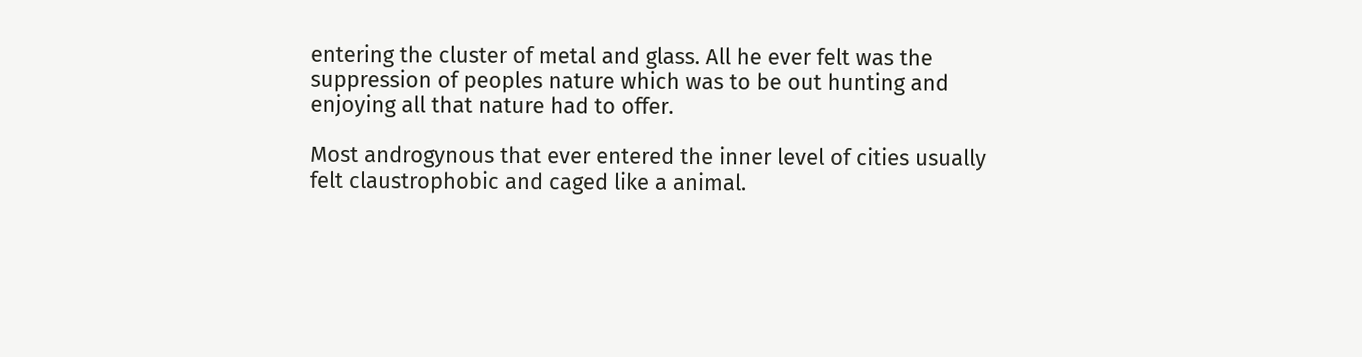entering the cluster of metal and glass. All he ever felt was the suppression of peoples nature which was to be out hunting and enjoying all that nature had to offer.

Most androgynous that ever entered the inner level of cities usually felt claustrophobic and caged like a animal.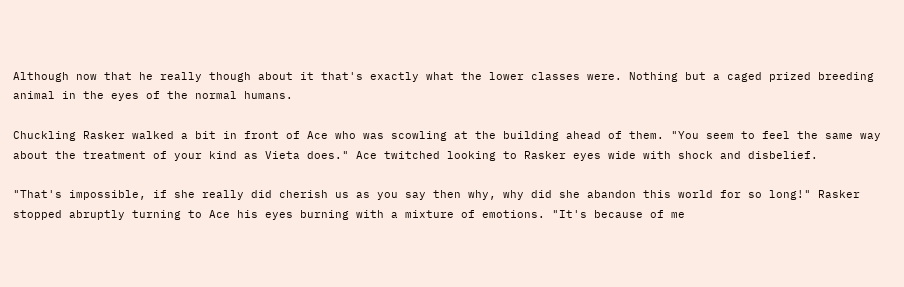Although now that he really though about it that's exactly what the lower classes were. Nothing but a caged prized breeding animal in the eyes of the normal humans.

Chuckling Rasker walked a bit in front of Ace who was scowling at the building ahead of them. "You seem to feel the same way about the treatment of your kind as Vieta does." Ace twitched looking to Rasker eyes wide with shock and disbelief.

"That's impossible, if she really did cherish us as you say then why, why did she abandon this world for so long!" Rasker stopped abruptly turning to Ace his eyes burning with a mixture of emotions. "It's because of me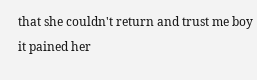that she couldn't return and trust me boy it pained her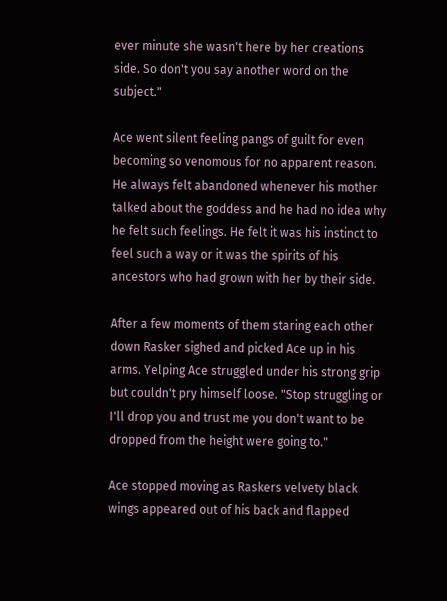ever minute she wasn't here by her creations side. So don't you say another word on the subject."

Ace went silent feeling pangs of guilt for even becoming so venomous for no apparent reason. He always felt abandoned whenever his mother talked about the goddess and he had no idea why he felt such feelings. He felt it was his instinct to feel such a way or it was the spirits of his ancestors who had grown with her by their side.

After a few moments of them staring each other down Rasker sighed and picked Ace up in his arms. Yelping Ace struggled under his strong grip but couldn't pry himself loose. "Stop struggling or I'll drop you and trust me you don't want to be dropped from the height were going to."

Ace stopped moving as Raskers velvety black wings appeared out of his back and flapped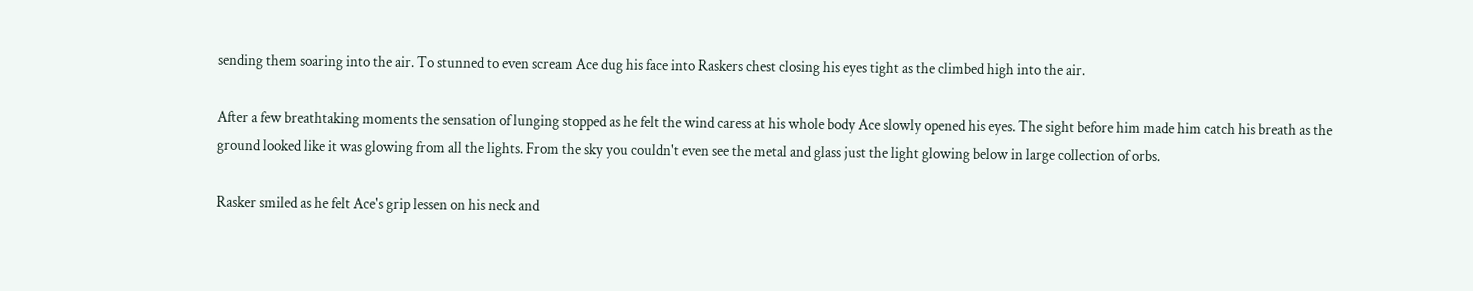sending them soaring into the air. To stunned to even scream Ace dug his face into Raskers chest closing his eyes tight as the climbed high into the air.

After a few breathtaking moments the sensation of lunging stopped as he felt the wind caress at his whole body Ace slowly opened his eyes. The sight before him made him catch his breath as the ground looked like it was glowing from all the lights. From the sky you couldn't even see the metal and glass just the light glowing below in large collection of orbs.

Rasker smiled as he felt Ace's grip lessen on his neck and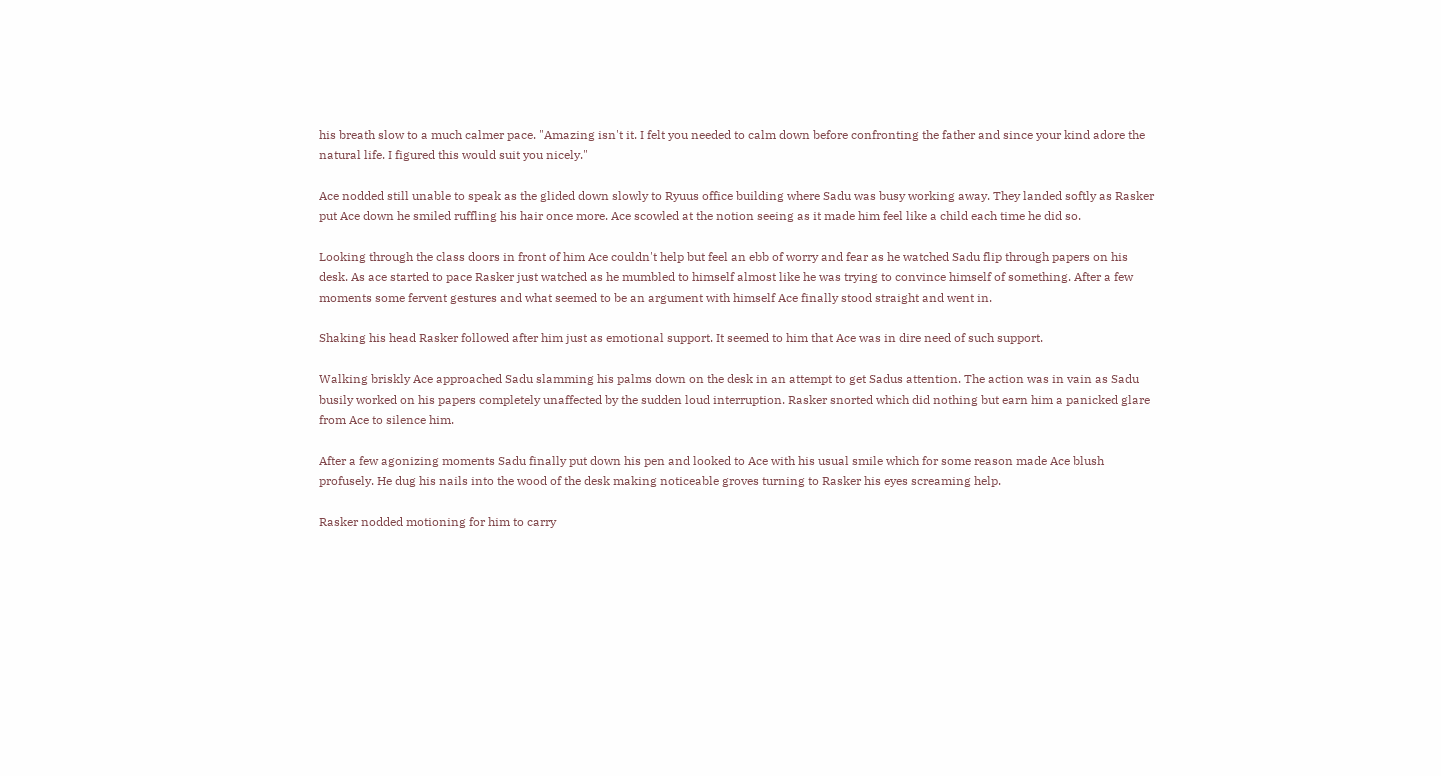his breath slow to a much calmer pace. "Amazing isn't it. I felt you needed to calm down before confronting the father and since your kind adore the natural life. I figured this would suit you nicely."

Ace nodded still unable to speak as the glided down slowly to Ryuus office building where Sadu was busy working away. They landed softly as Rasker put Ace down he smiled ruffling his hair once more. Ace scowled at the notion seeing as it made him feel like a child each time he did so.

Looking through the class doors in front of him Ace couldn't help but feel an ebb of worry and fear as he watched Sadu flip through papers on his desk. As ace started to pace Rasker just watched as he mumbled to himself almost like he was trying to convince himself of something. After a few moments some fervent gestures and what seemed to be an argument with himself Ace finally stood straight and went in.

Shaking his head Rasker followed after him just as emotional support. It seemed to him that Ace was in dire need of such support.

Walking briskly Ace approached Sadu slamming his palms down on the desk in an attempt to get Sadus attention. The action was in vain as Sadu busily worked on his papers completely unaffected by the sudden loud interruption. Rasker snorted which did nothing but earn him a panicked glare from Ace to silence him.

After a few agonizing moments Sadu finally put down his pen and looked to Ace with his usual smile which for some reason made Ace blush profusely. He dug his nails into the wood of the desk making noticeable groves turning to Rasker his eyes screaming help.

Rasker nodded motioning for him to carry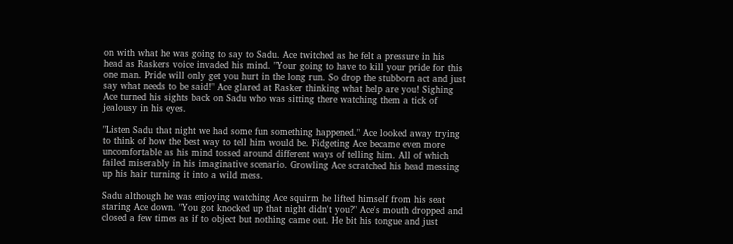on with what he was going to say to Sadu. Ace twitched as he felt a pressure in his head as Raskers voice invaded his mind. "Your going to have to kill your pride for this one man. Pride will only get you hurt in the long run. So drop the stubborn act and just say what needs to be said!" Ace glared at Rasker thinking what help are you! Sighing Ace turned his sights back on Sadu who was sitting there watching them a tick of jealousy in his eyes.

"Listen Sadu that night we had some fun something happened." Ace looked away trying to think of how the best way to tell him would be. Fidgeting Ace became even more uncomfortable as his mind tossed around different ways of telling him. All of which failed miserably in his imaginative scenario. Growling Ace scratched his head messing up his hair turning it into a wild mess.

Sadu although he was enjoying watching Ace squirm he lifted himself from his seat staring Ace down. "You got knocked up that night didn't you?" Ace's mouth dropped and closed a few times as if to object but nothing came out. He bit his tongue and just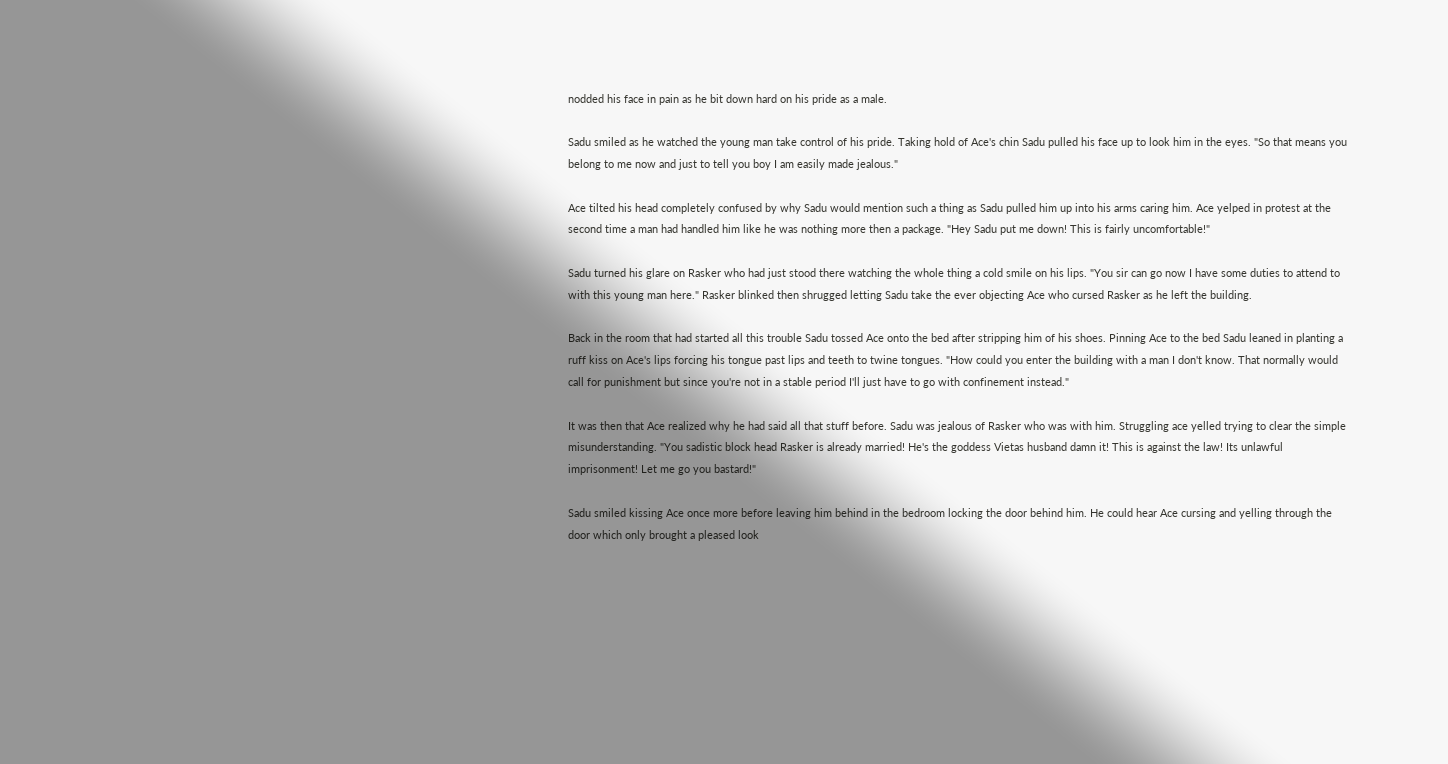nodded his face in pain as he bit down hard on his pride as a male.

Sadu smiled as he watched the young man take control of his pride. Taking hold of Ace's chin Sadu pulled his face up to look him in the eyes. "So that means you belong to me now and just to tell you boy I am easily made jealous."

Ace tilted his head completely confused by why Sadu would mention such a thing as Sadu pulled him up into his arms caring him. Ace yelped in protest at the second time a man had handled him like he was nothing more then a package. "Hey Sadu put me down! This is fairly uncomfortable!"

Sadu turned his glare on Rasker who had just stood there watching the whole thing a cold smile on his lips. "You sir can go now I have some duties to attend to with this young man here." Rasker blinked then shrugged letting Sadu take the ever objecting Ace who cursed Rasker as he left the building.

Back in the room that had started all this trouble Sadu tossed Ace onto the bed after stripping him of his shoes. Pinning Ace to the bed Sadu leaned in planting a ruff kiss on Ace's lips forcing his tongue past lips and teeth to twine tongues. "How could you enter the building with a man I don't know. That normally would call for punishment but since you're not in a stable period I'll just have to go with confinement instead."

It was then that Ace realized why he had said all that stuff before. Sadu was jealous of Rasker who was with him. Struggling ace yelled trying to clear the simple misunderstanding. "You sadistic block head Rasker is already married! He's the goddess Vietas husband damn it! This is against the law! Its unlawful imprisonment! Let me go you bastard!"

Sadu smiled kissing Ace once more before leaving him behind in the bedroom locking the door behind him. He could hear Ace cursing and yelling through the door which only brought a pleased look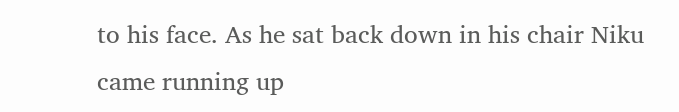to his face. As he sat back down in his chair Niku came running up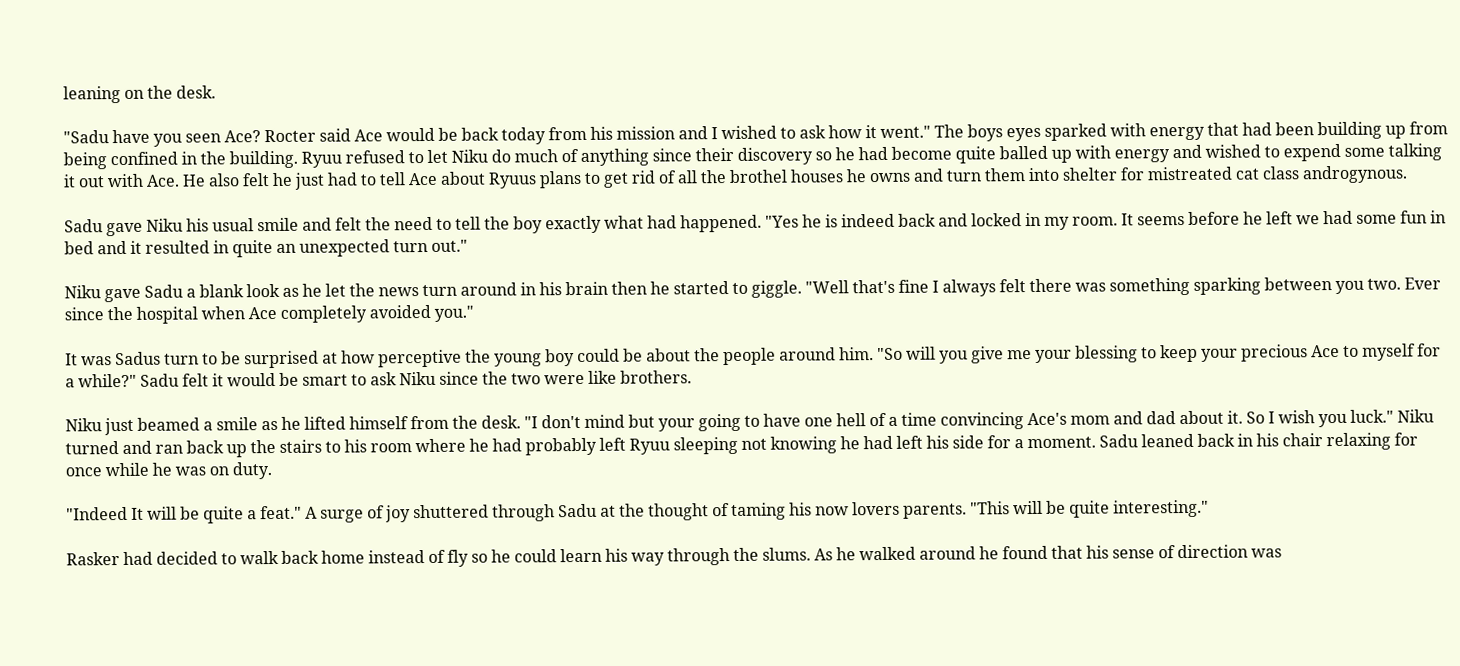leaning on the desk.

"Sadu have you seen Ace? Rocter said Ace would be back today from his mission and I wished to ask how it went." The boys eyes sparked with energy that had been building up from being confined in the building. Ryuu refused to let Niku do much of anything since their discovery so he had become quite balled up with energy and wished to expend some talking it out with Ace. He also felt he just had to tell Ace about Ryuus plans to get rid of all the brothel houses he owns and turn them into shelter for mistreated cat class androgynous.

Sadu gave Niku his usual smile and felt the need to tell the boy exactly what had happened. "Yes he is indeed back and locked in my room. It seems before he left we had some fun in bed and it resulted in quite an unexpected turn out."

Niku gave Sadu a blank look as he let the news turn around in his brain then he started to giggle. "Well that's fine I always felt there was something sparking between you two. Ever since the hospital when Ace completely avoided you."

It was Sadus turn to be surprised at how perceptive the young boy could be about the people around him. "So will you give me your blessing to keep your precious Ace to myself for a while?" Sadu felt it would be smart to ask Niku since the two were like brothers.

Niku just beamed a smile as he lifted himself from the desk. "I don't mind but your going to have one hell of a time convincing Ace's mom and dad about it. So I wish you luck." Niku turned and ran back up the stairs to his room where he had probably left Ryuu sleeping not knowing he had left his side for a moment. Sadu leaned back in his chair relaxing for once while he was on duty.

"Indeed It will be quite a feat." A surge of joy shuttered through Sadu at the thought of taming his now lovers parents. "This will be quite interesting."

Rasker had decided to walk back home instead of fly so he could learn his way through the slums. As he walked around he found that his sense of direction was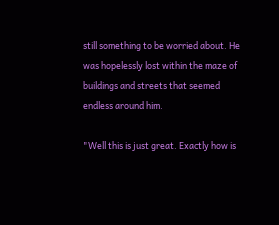still something to be worried about. He was hopelessly lost within the maze of buildings and streets that seemed endless around him.

"Well this is just great. Exactly how is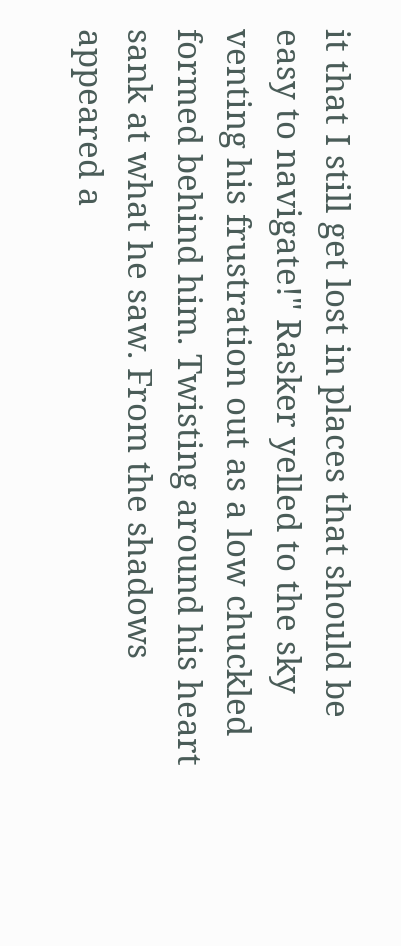it that I still get lost in places that should be easy to navigate!" Rasker yelled to the sky venting his frustration out as a low chuckled formed behind him. Twisting around his heart sank at what he saw. From the shadows appeared a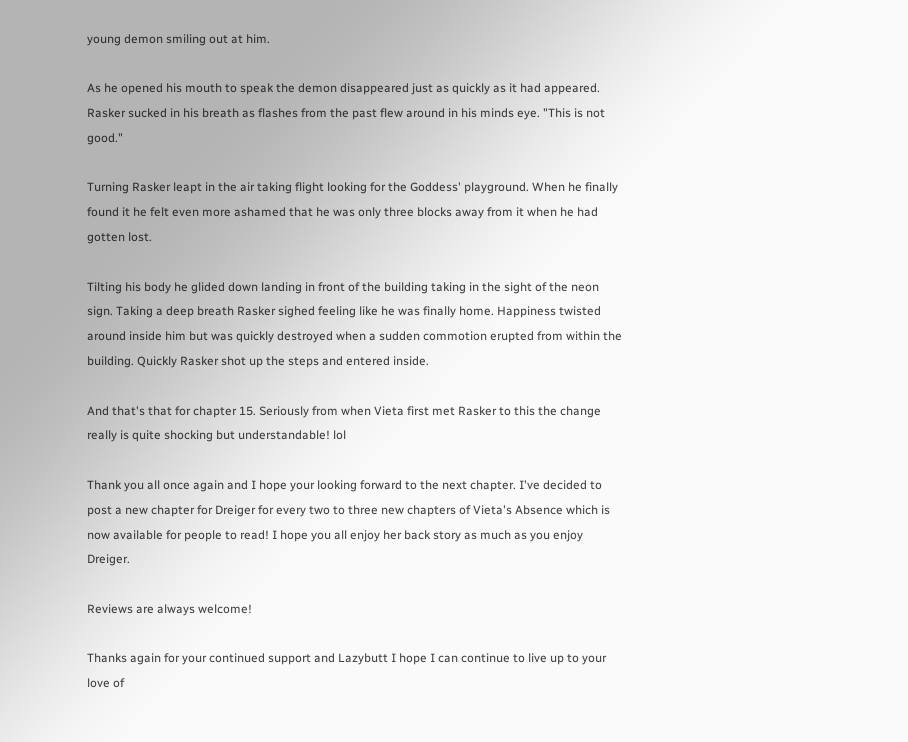young demon smiling out at him.

As he opened his mouth to speak the demon disappeared just as quickly as it had appeared. Rasker sucked in his breath as flashes from the past flew around in his minds eye. "This is not good."

Turning Rasker leapt in the air taking flight looking for the Goddess' playground. When he finally found it he felt even more ashamed that he was only three blocks away from it when he had gotten lost.

Tilting his body he glided down landing in front of the building taking in the sight of the neon sign. Taking a deep breath Rasker sighed feeling like he was finally home. Happiness twisted around inside him but was quickly destroyed when a sudden commotion erupted from within the building. Quickly Rasker shot up the steps and entered inside.

And that's that for chapter 15. Seriously from when Vieta first met Rasker to this the change really is quite shocking but understandable! lol

Thank you all once again and I hope your looking forward to the next chapter. I've decided to post a new chapter for Dreiger for every two to three new chapters of Vieta's Absence which is now available for people to read! I hope you all enjoy her back story as much as you enjoy Dreiger.

Reviews are always welcome!

Thanks again for your continued support and Lazybutt I hope I can continue to live up to your love of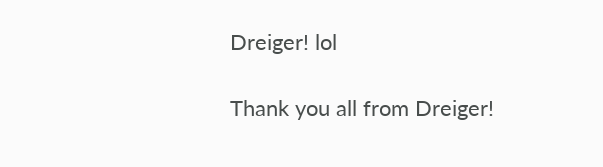Dreiger! lol

Thank you all from Dreiger!